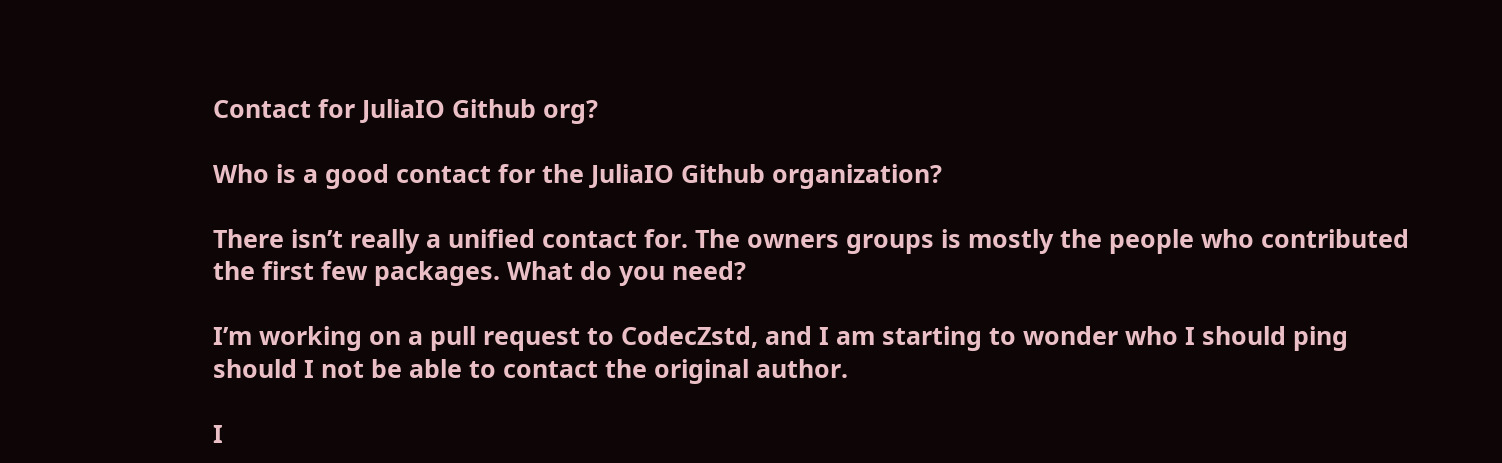Contact for JuliaIO Github org?

Who is a good contact for the JuliaIO Github organization?

There isn’t really a unified contact for. The owners groups is mostly the people who contributed the first few packages. What do you need?

I’m working on a pull request to CodecZstd, and I am starting to wonder who I should ping should I not be able to contact the original author.

I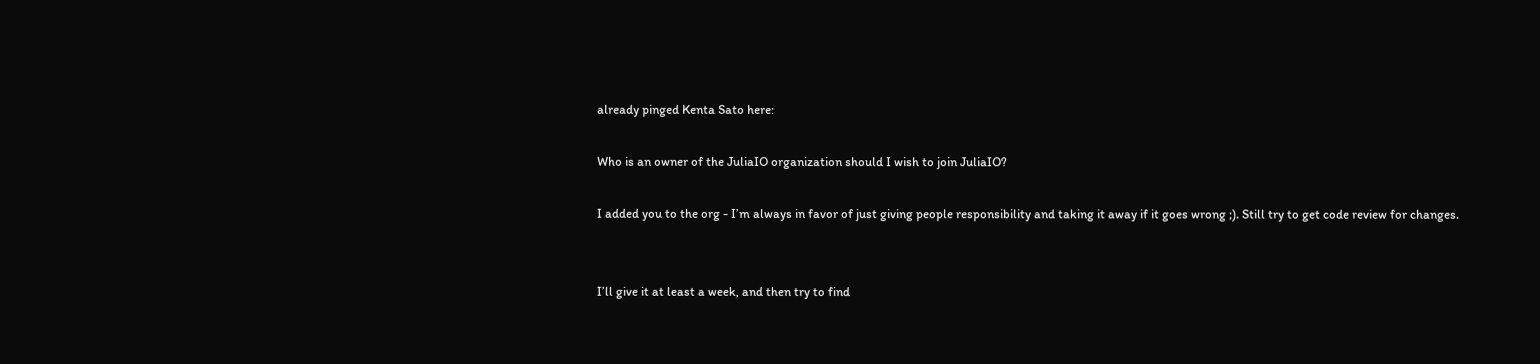already pinged Kenta Sato here:

Who is an owner of the JuliaIO organization should I wish to join JuliaIO?

I added you to the org - I’m always in favor of just giving people responsibility and taking it away if it goes wrong ;). Still try to get code review for changes.


I’ll give it at least a week, and then try to find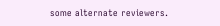some alternate reviewers.